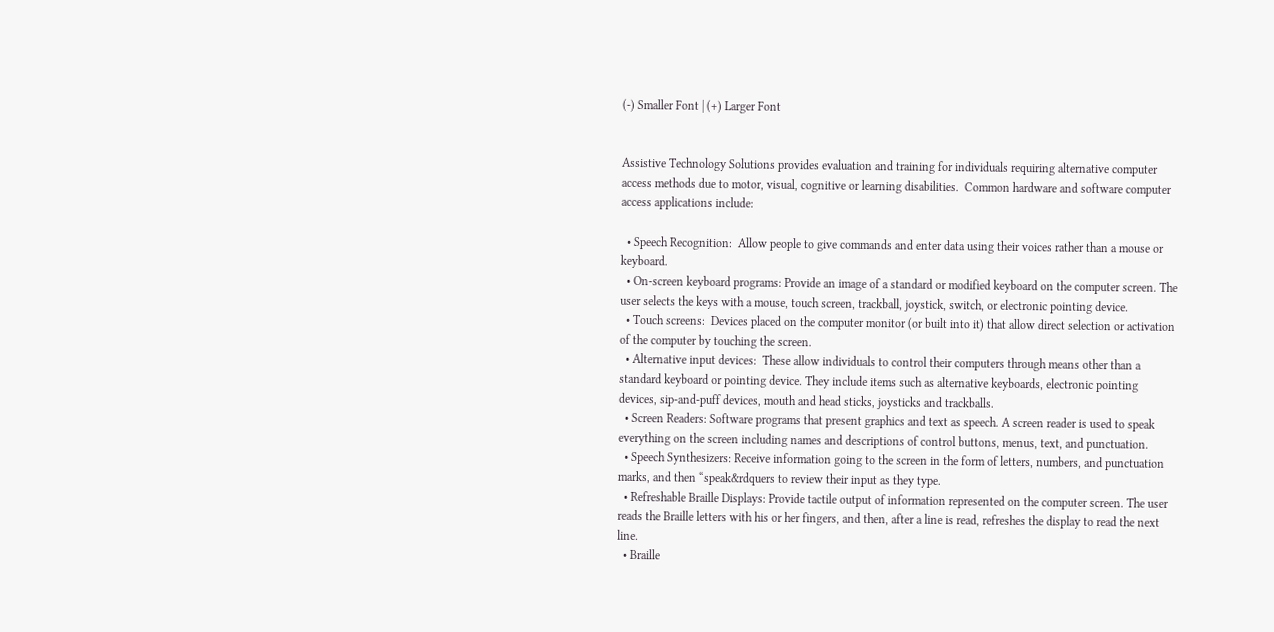(-) Smaller Font | (+) Larger Font


Assistive Technology Solutions provides evaluation and training for individuals requiring alternative computer access methods due to motor, visual, cognitive or learning disabilities.  Common hardware and software computer access applications include:

  • Speech Recognition:  Allow people to give commands and enter data using their voices rather than a mouse or keyboard.
  • On-screen keyboard programs: Provide an image of a standard or modified keyboard on the computer screen. The user selects the keys with a mouse, touch screen, trackball, joystick, switch, or electronic pointing device.
  • Touch screens:  Devices placed on the computer monitor (or built into it) that allow direct selection or activation of the computer by touching the screen.
  • Alternative input devices:  These allow individuals to control their computers through means other than a standard keyboard or pointing device. They include items such as alternative keyboards, electronic pointing devices, sip-and-puff devices, mouth and head sticks, joysticks and trackballs.
  • Screen Readers: Software programs that present graphics and text as speech. A screen reader is used to speak everything on the screen including names and descriptions of control buttons, menus, text, and punctuation.
  • Speech Synthesizers: Receive information going to the screen in the form of letters, numbers, and punctuation marks, and then “speak&rdquers to review their input as they type.
  • Refreshable Braille Displays: Provide tactile output of information represented on the computer screen. The user reads the Braille letters with his or her fingers, and then, after a line is read, refreshes the display to read the next line.
  • Braille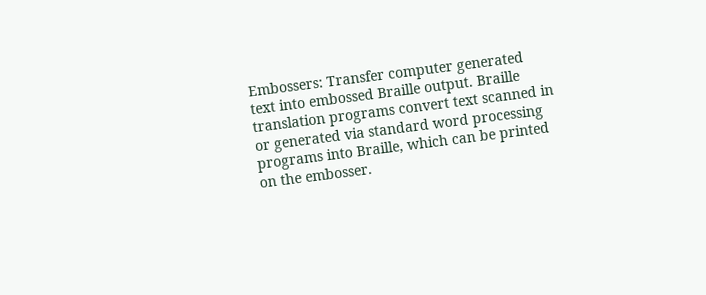Embossers: Transfer computer generated text into embossed Braille output. Braille translation programs convert text scanned in or generated via standard word processing programs into Braille, which can be printed on the embosser.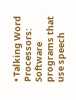• Talking Word Processors: Software programs that use speech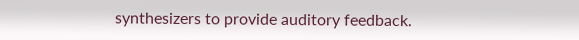synthesizers to provide auditory feedback.